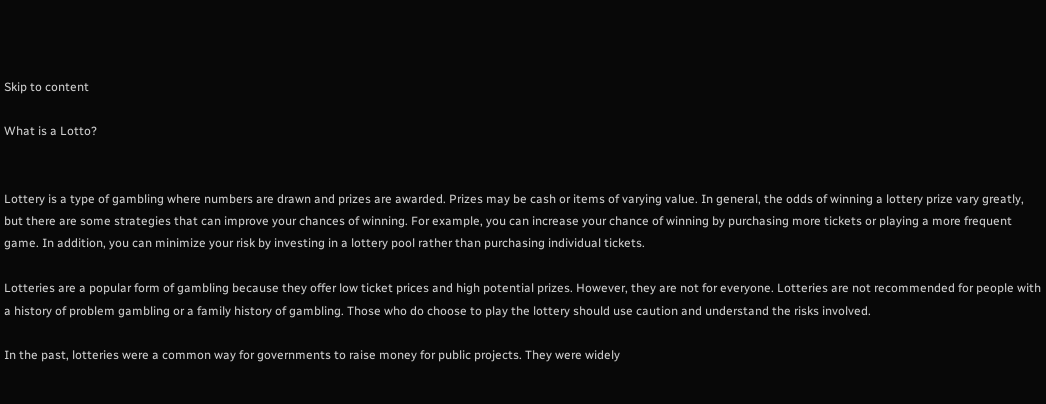Skip to content

What is a Lotto?


Lottery is a type of gambling where numbers are drawn and prizes are awarded. Prizes may be cash or items of varying value. In general, the odds of winning a lottery prize vary greatly, but there are some strategies that can improve your chances of winning. For example, you can increase your chance of winning by purchasing more tickets or playing a more frequent game. In addition, you can minimize your risk by investing in a lottery pool rather than purchasing individual tickets.

Lotteries are a popular form of gambling because they offer low ticket prices and high potential prizes. However, they are not for everyone. Lotteries are not recommended for people with a history of problem gambling or a family history of gambling. Those who do choose to play the lottery should use caution and understand the risks involved.

In the past, lotteries were a common way for governments to raise money for public projects. They were widely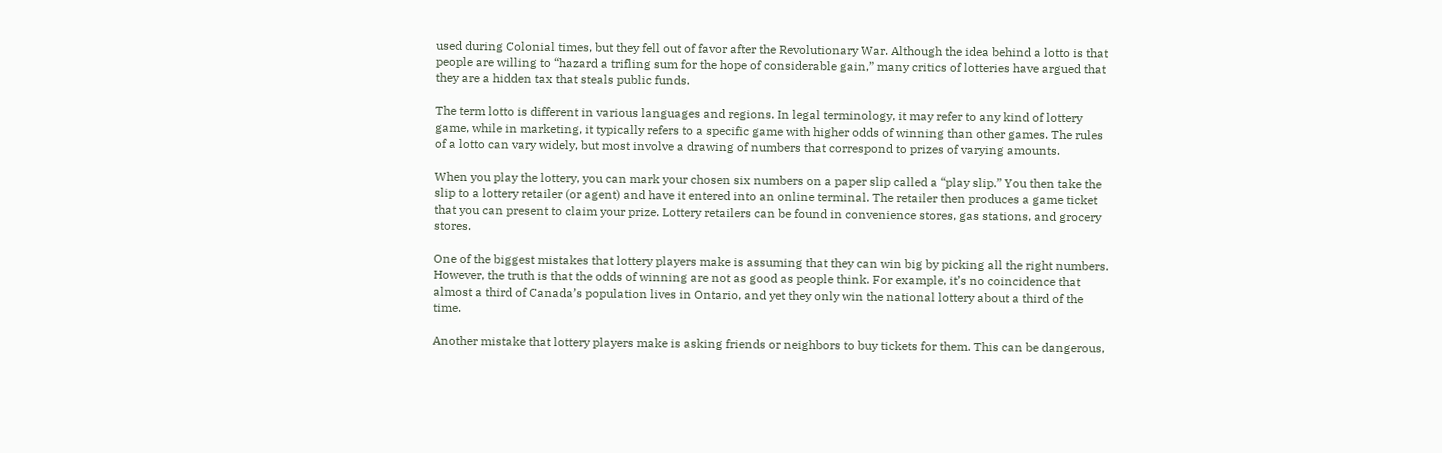used during Colonial times, but they fell out of favor after the Revolutionary War. Although the idea behind a lotto is that people are willing to “hazard a trifling sum for the hope of considerable gain,” many critics of lotteries have argued that they are a hidden tax that steals public funds.

The term lotto is different in various languages and regions. In legal terminology, it may refer to any kind of lottery game, while in marketing, it typically refers to a specific game with higher odds of winning than other games. The rules of a lotto can vary widely, but most involve a drawing of numbers that correspond to prizes of varying amounts.

When you play the lottery, you can mark your chosen six numbers on a paper slip called a “play slip.” You then take the slip to a lottery retailer (or agent) and have it entered into an online terminal. The retailer then produces a game ticket that you can present to claim your prize. Lottery retailers can be found in convenience stores, gas stations, and grocery stores.

One of the biggest mistakes that lottery players make is assuming that they can win big by picking all the right numbers. However, the truth is that the odds of winning are not as good as people think. For example, it’s no coincidence that almost a third of Canada’s population lives in Ontario, and yet they only win the national lottery about a third of the time.

Another mistake that lottery players make is asking friends or neighbors to buy tickets for them. This can be dangerous,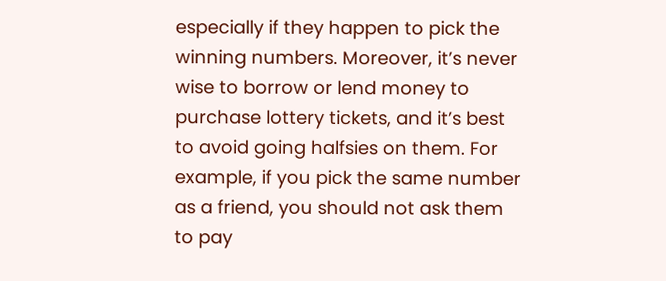especially if they happen to pick the winning numbers. Moreover, it’s never wise to borrow or lend money to purchase lottery tickets, and it’s best to avoid going halfsies on them. For example, if you pick the same number as a friend, you should not ask them to pay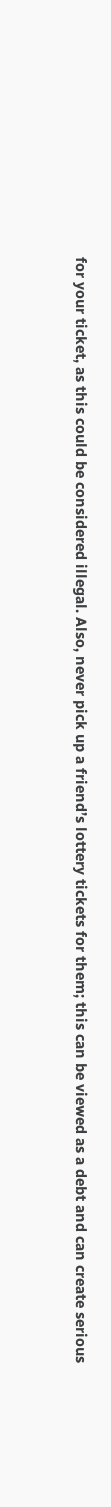for your ticket, as this could be considered illegal. Also, never pick up a friend’s lottery tickets for them; this can be viewed as a debt and can create serious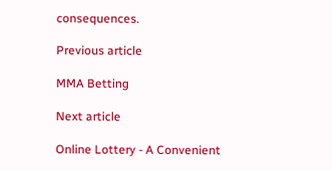consequences.

Previous article

MMA Betting

Next article

Online Lottery - A Convenient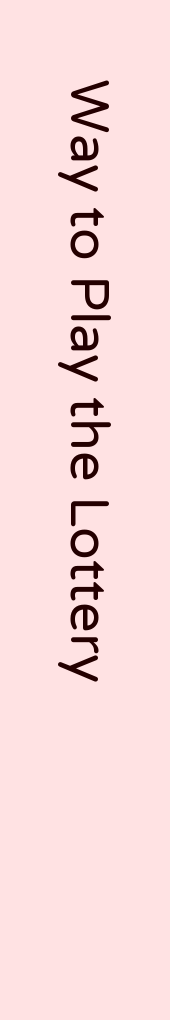Way to Play the Lottery